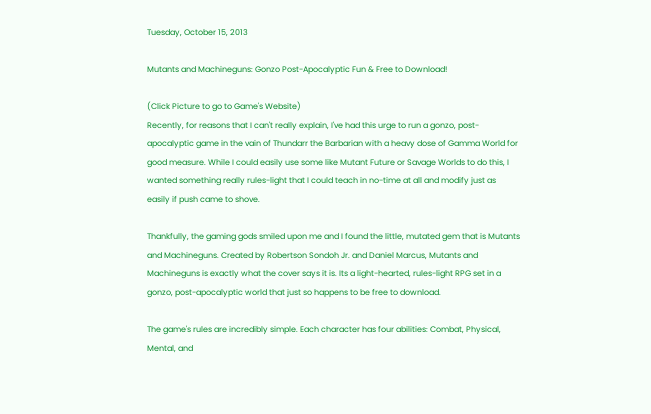Tuesday, October 15, 2013

Mutants and Machineguns: Gonzo Post-Apocalyptic Fun & Free to Download!

(Click Picture to go to Game's Website)
Recently, for reasons that I can't really explain, I've had this urge to run a gonzo, post-apocalyptic game in the vain of Thundarr the Barbarian with a heavy dose of Gamma World for good measure. While I could easily use some like Mutant Future or Savage Worlds to do this, I wanted something really rules-light that I could teach in no-time at all and modify just as easily if push came to shove.

Thankfully, the gaming gods smiled upon me and I found the little, mutated gem that is Mutants and Machineguns. Created by Robertson Sondoh Jr. and Daniel Marcus, Mutants and Machineguns is exactly what the cover says it is. Its a light-hearted, rules-light RPG set in a gonzo, post-apocalyptic world that just so happens to be free to download.

The game's rules are incredibly simple. Each character has four abilities: Combat, Physical, Mental, and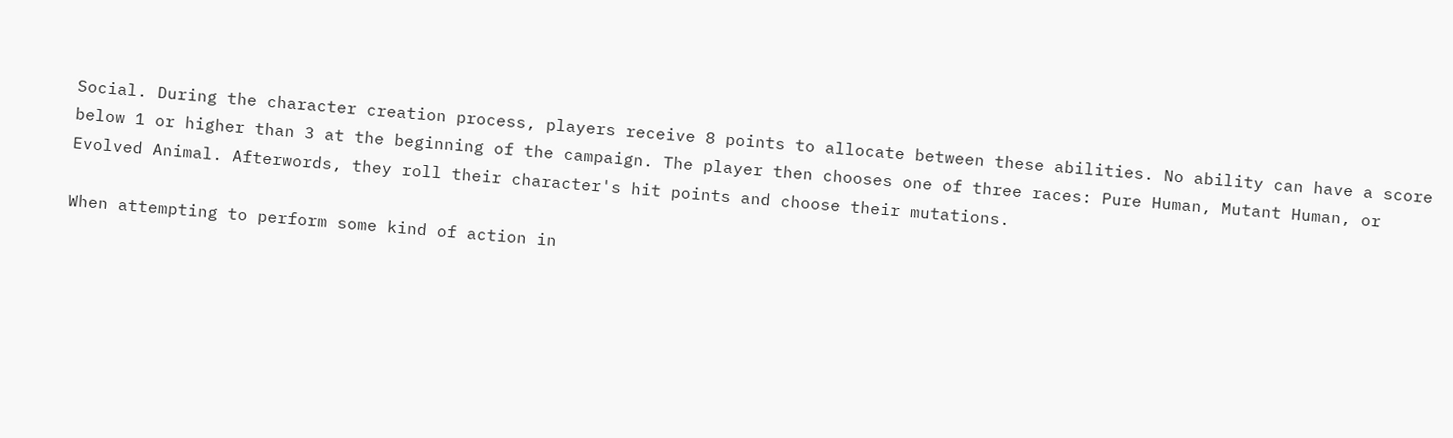Social. During the character creation process, players receive 8 points to allocate between these abilities. No ability can have a score below 1 or higher than 3 at the beginning of the campaign. The player then chooses one of three races: Pure Human, Mutant Human, or Evolved Animal. Afterwords, they roll their character's hit points and choose their mutations.

When attempting to perform some kind of action in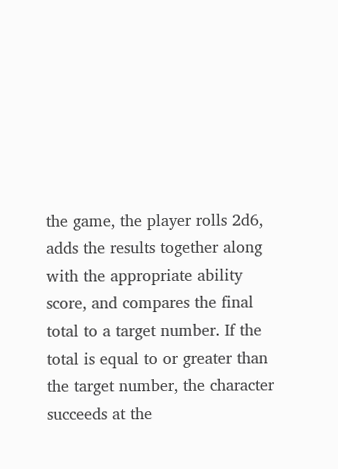the game, the player rolls 2d6, adds the results together along with the appropriate ability score, and compares the final total to a target number. If the total is equal to or greater than the target number, the character succeeds at the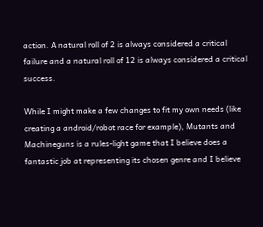action. A natural roll of 2 is always considered a critical failure and a natural roll of 12 is always considered a critical success.

While I might make a few changes to fit my own needs (like creating a android/robot race for example), Mutants and Machineguns is a rules-light game that I believe does a fantastic job at representing its chosen genre and I believe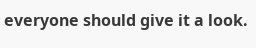everyone should give it a look.